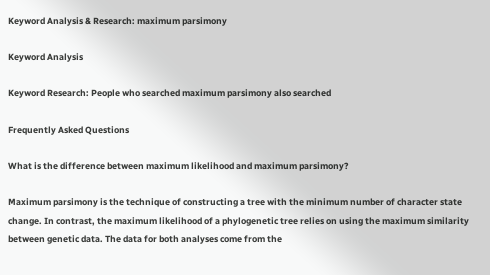Keyword Analysis & Research: maximum parsimony

Keyword Analysis

Keyword Research: People who searched maximum parsimony also searched

Frequently Asked Questions

What is the difference between maximum likelihood and maximum parsimony?

Maximum parsimony is the technique of constructing a tree with the minimum number of character state change. In contrast, the maximum likelihood of a phylogenetic tree relies on using the maximum similarity between genetic data. The data for both analyses come from the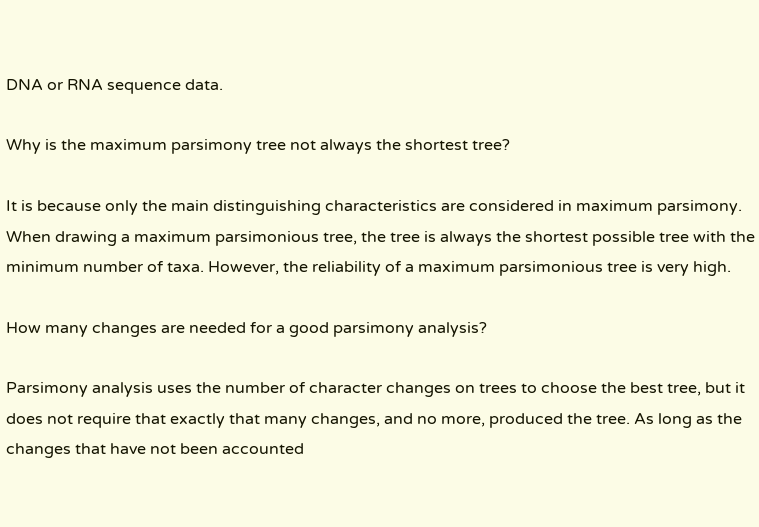DNA or RNA sequence data.

Why is the maximum parsimony tree not always the shortest tree?

It is because only the main distinguishing characteristics are considered in maximum parsimony. When drawing a maximum parsimonious tree, the tree is always the shortest possible tree with the minimum number of taxa. However, the reliability of a maximum parsimonious tree is very high.

How many changes are needed for a good parsimony analysis?

Parsimony analysis uses the number of character changes on trees to choose the best tree, but it does not require that exactly that many changes, and no more, produced the tree. As long as the changes that have not been accounted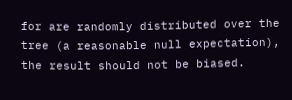for are randomly distributed over the tree (a reasonable null expectation), the result should not be biased.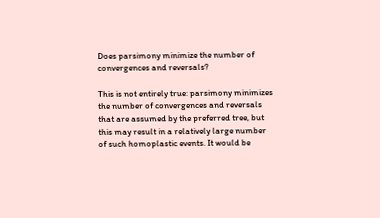Does parsimony minimize the number of convergences and reversals?

This is not entirely true: parsimony minimizes the number of convergences and reversals that are assumed by the preferred tree, but this may result in a relatively large number of such homoplastic events. It would be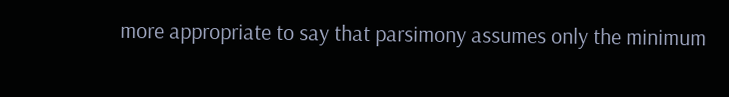more appropriate to say that parsimony assumes only the minimum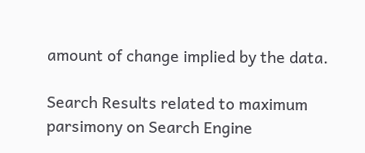amount of change implied by the data.

Search Results related to maximum parsimony on Search Engine